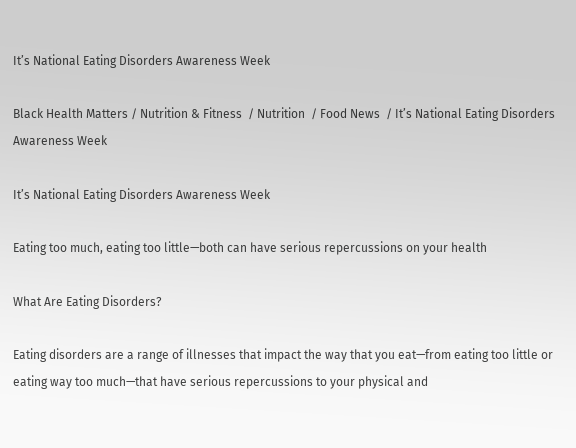It’s National Eating Disorders Awareness Week

Black Health Matters / Nutrition & Fitness  / Nutrition  / Food News  / It’s National Eating Disorders Awareness Week

It’s National Eating Disorders Awareness Week

Eating too much, eating too little—both can have serious repercussions on your health

What Are Eating Disorders?

Eating disorders are a range of illnesses that impact the way that you eat—from eating too little or eating way too much—that have serious repercussions to your physical and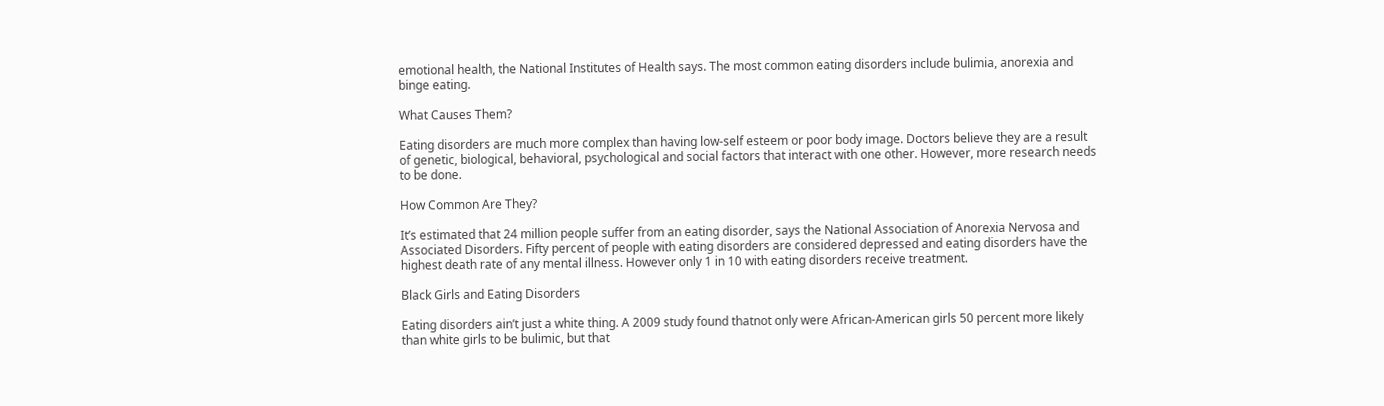emotional health, the National Institutes of Health says. The most common eating disorders include bulimia, anorexia and binge eating.

What Causes Them?

Eating disorders are much more complex than having low-self esteem or poor body image. Doctors believe they are a result of genetic, biological, behavioral, psychological and social factors that interact with one other. However, more research needs to be done.

How Common Are They?

It’s estimated that 24 million people suffer from an eating disorder, says the National Association of Anorexia Nervosa and Associated Disorders. Fifty percent of people with eating disorders are considered depressed and eating disorders have the highest death rate of any mental illness. However only 1 in 10 with eating disorders receive treatment.

Black Girls and Eating Disorders

Eating disorders ain’t just a white thing. A 2009 study found thatnot only were African-American girls 50 percent more likely than white girls to be bulimic, but that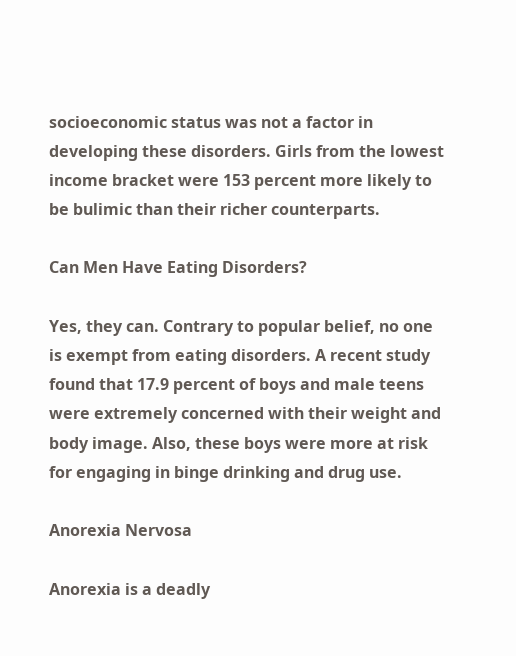socioeconomic status was not a factor in developing these disorders. Girls from the lowest income bracket were 153 percent more likely to be bulimic than their richer counterparts.

Can Men Have Eating Disorders?

Yes, they can. Contrary to popular belief, no one is exempt from eating disorders. A recent study found that 17.9 percent of boys and male teens were extremely concerned with their weight and body image. Also, these boys were more at risk for engaging in binge drinking and drug use.

Anorexia Nervosa

Anorexia is a deadly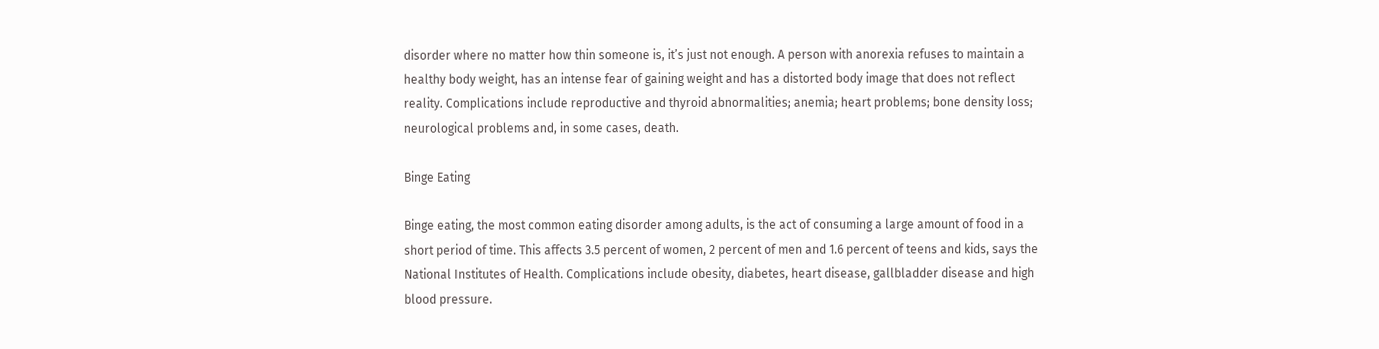disorder where no matter how thin someone is, it’s just not enough. A person with anorexia refuses to maintain a healthy body weight, has an intense fear of gaining weight and has a distorted body image that does not reflect reality. Complications include reproductive and thyroid abnormalities; anemia; heart problems; bone density loss; neurological problems and, in some cases, death.

Binge Eating

Binge eating, the most common eating disorder among adults, is the act of consuming a large amount of food in a short period of time. This affects 3.5 percent of women, 2 percent of men and 1.6 percent of teens and kids, says the National Institutes of Health. Complications include obesity, diabetes, heart disease, gallbladder disease and high blood pressure.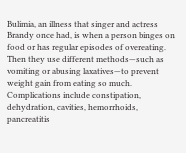Bulimia, an illness that singer and actress Brandy once had, is when a person binges on food or has regular episodes of overeating. Then they use different methods—such as vomiting or abusing laxatives—to prevent weight gain from eating so much. Complications include constipation, dehydration, cavities, hemorrhoids, pancreatitis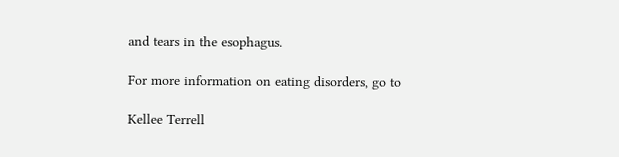and tears in the esophagus.

For more information on eating disorders, go to

Kellee Terrell